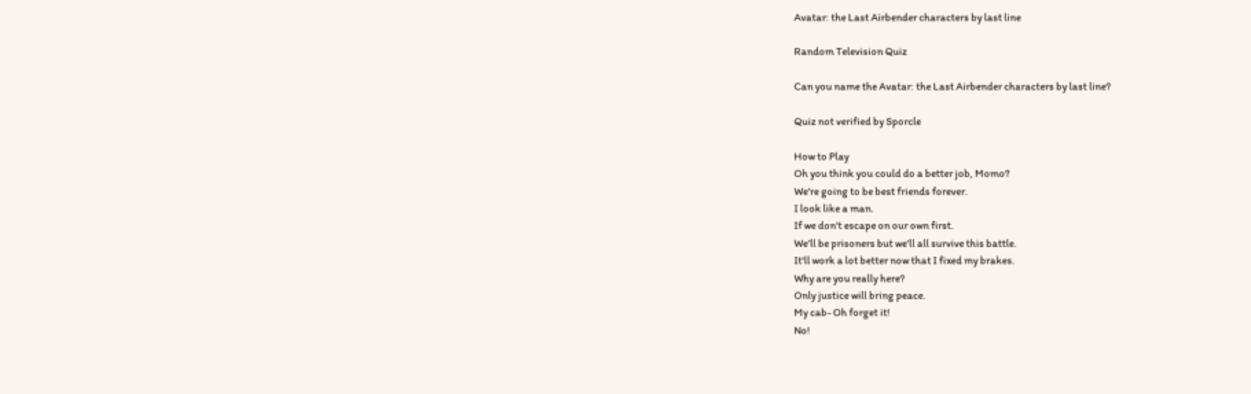Avatar: the Last Airbender characters by last line

Random Television Quiz

Can you name the Avatar: the Last Airbender characters by last line?

Quiz not verified by Sporcle

How to Play
Oh you think you could do a better job, Momo?
We're going to be best friends forever.
I look like a man.
If we don't escape on our own first.
We’ll be prisoners but we’ll all survive this battle.
It'll work a lot better now that I fixed my brakes.
Why are you really here?
Only justice will bring peace.
My cab- Oh forget it!
No!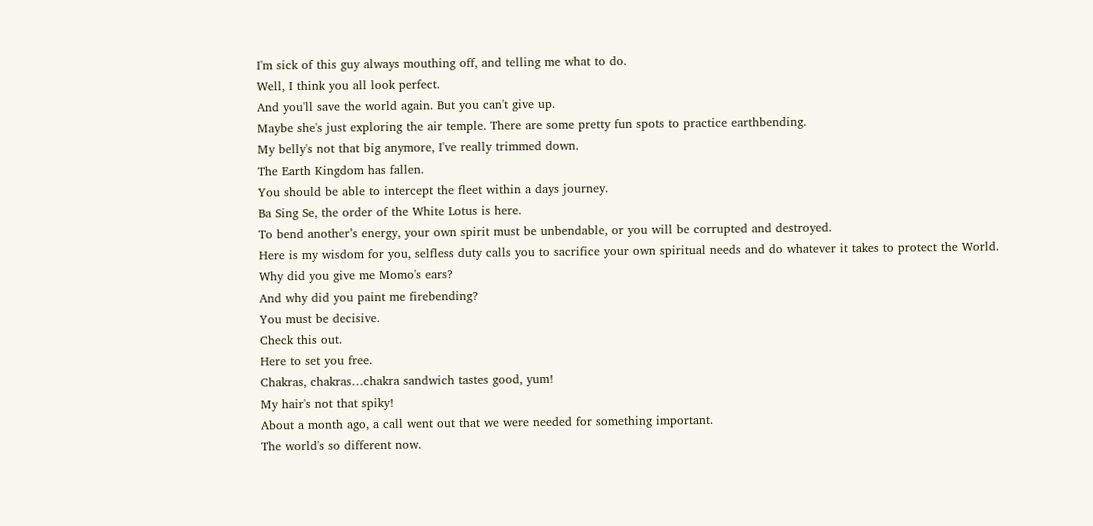I'm sick of this guy always mouthing off, and telling me what to do.
Well, I think you all look perfect.
And you'll save the world again. But you can't give up.
Maybe she's just exploring the air temple. There are some pretty fun spots to practice earthbending.
My belly's not that big anymore, I've really trimmed down.
The Earth Kingdom has fallen.
You should be able to intercept the fleet within a days journey.
Ba Sing Se, the order of the White Lotus is here.
To bend another’s energy, your own spirit must be unbendable, or you will be corrupted and destroyed.
Here is my wisdom for you, selfless duty calls you to sacrifice your own spiritual needs and do whatever it takes to protect the World.
Why did you give me Momo's ears?
And why did you paint me firebending?
You must be decisive.
Check this out.
Here to set you free.
Chakras, chakras…chakra sandwich tastes good, yum!
My hair's not that spiky!
About a month ago, a call went out that we were needed for something important.
The world's so different now.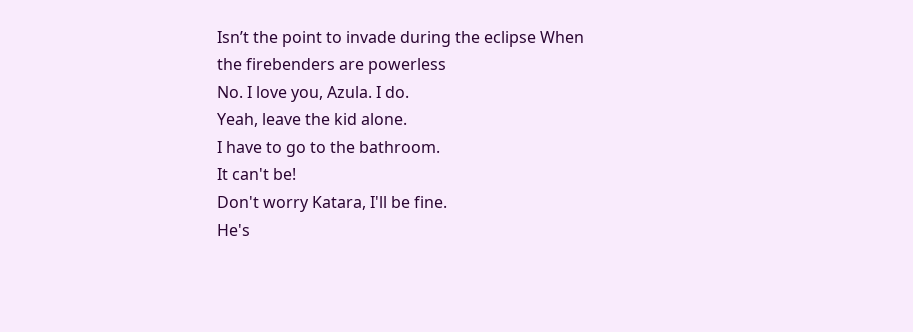Isn’t the point to invade during the eclipse When the firebenders are powerless
No. I love you, Azula. I do.
Yeah, leave the kid alone.
I have to go to the bathroom.
It can't be!
Don't worry Katara, I'll be fine.
He's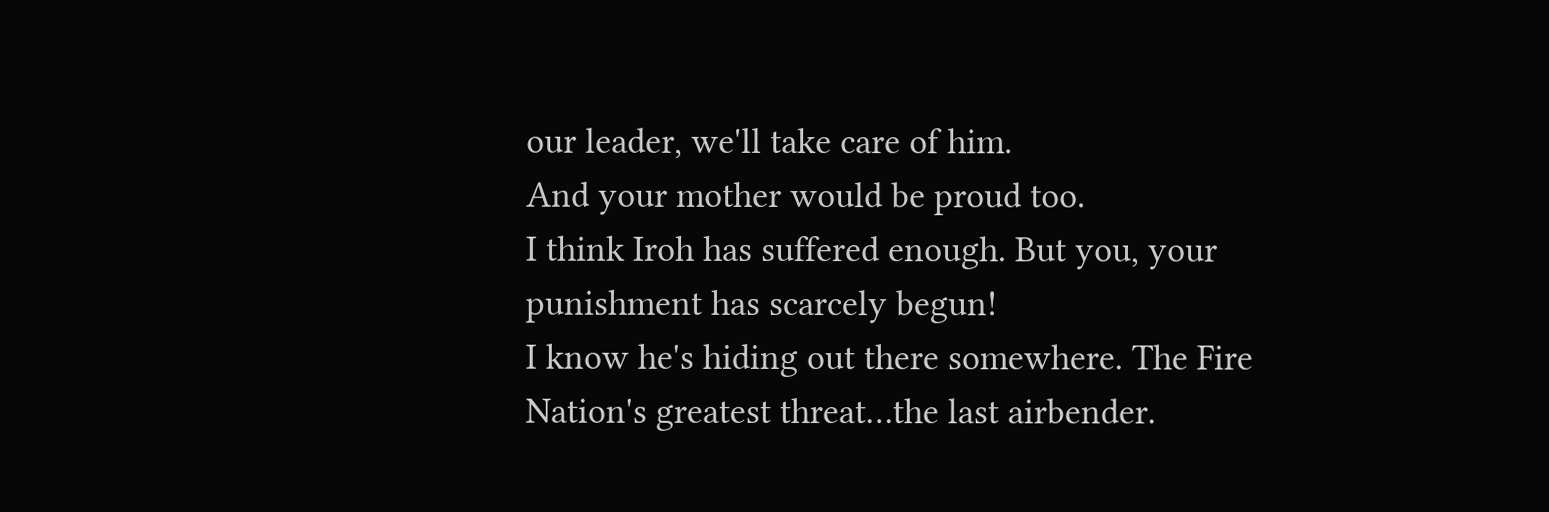our leader, we'll take care of him.
And your mother would be proud too.
I think Iroh has suffered enough. But you, your punishment has scarcely begun!
I know he's hiding out there somewhere. The Fire Nation's greatest threat…the last airbender.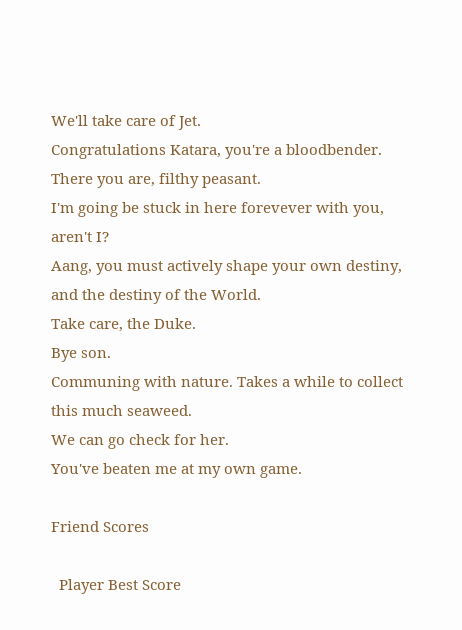We'll take care of Jet.
Congratulations Katara, you're a bloodbender.
There you are, filthy peasant.
I'm going be stuck in here forevever with you, aren't I?
Aang, you must actively shape your own destiny, and the destiny of the World.
Take care, the Duke.
Bye son.
Communing with nature. Takes a while to collect this much seaweed.
We can go check for her.
You've beaten me at my own game.

Friend Scores

  Player Best Score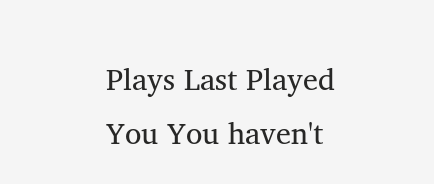Plays Last Played
You You haven't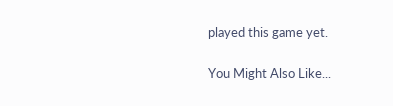played this game yet.

You Might Also Like...